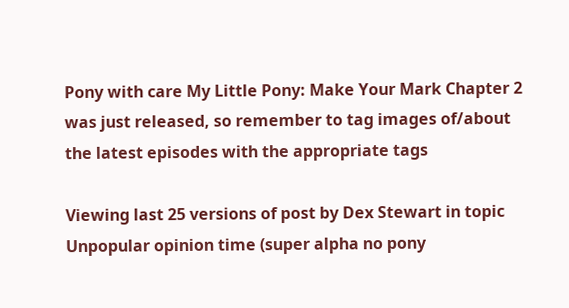Pony with care My Little Pony: Make Your Mark Chapter 2 was just released, so remember to tag images of/about the latest episodes with the appropriate tags

Viewing last 25 versions of post by Dex Stewart in topic Unpopular opinion time (super alpha no pony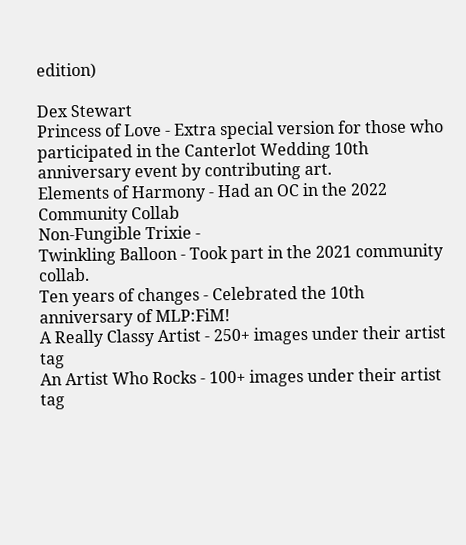edition)

Dex Stewart
Princess of Love - Extra special version for those who participated in the Canterlot Wedding 10th anniversary event by contributing art.
Elements of Harmony - Had an OC in the 2022 Community Collab
Non-Fungible Trixie -
Twinkling Balloon - Took part in the 2021 community collab.
Ten years of changes - Celebrated the 10th anniversary of MLP:FiM!
A Really Classy Artist - 250+ images under their artist tag
An Artist Who Rocks - 100+ images under their artist tag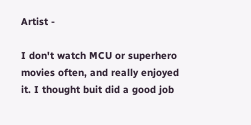Artist -

I don't watch MCU or superhero movies often, and really enjoyed it. I thought buit did a good job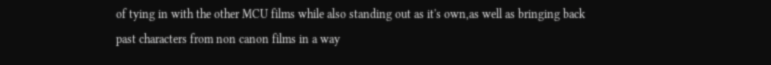of tying in with the other MCU films while also standing out as it's own,as well as bringing back past characters from non canon films in a way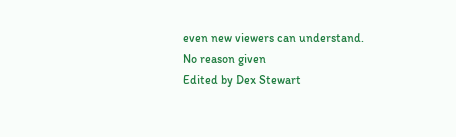even new viewers can understand.
No reason given
Edited by Dex Stewart